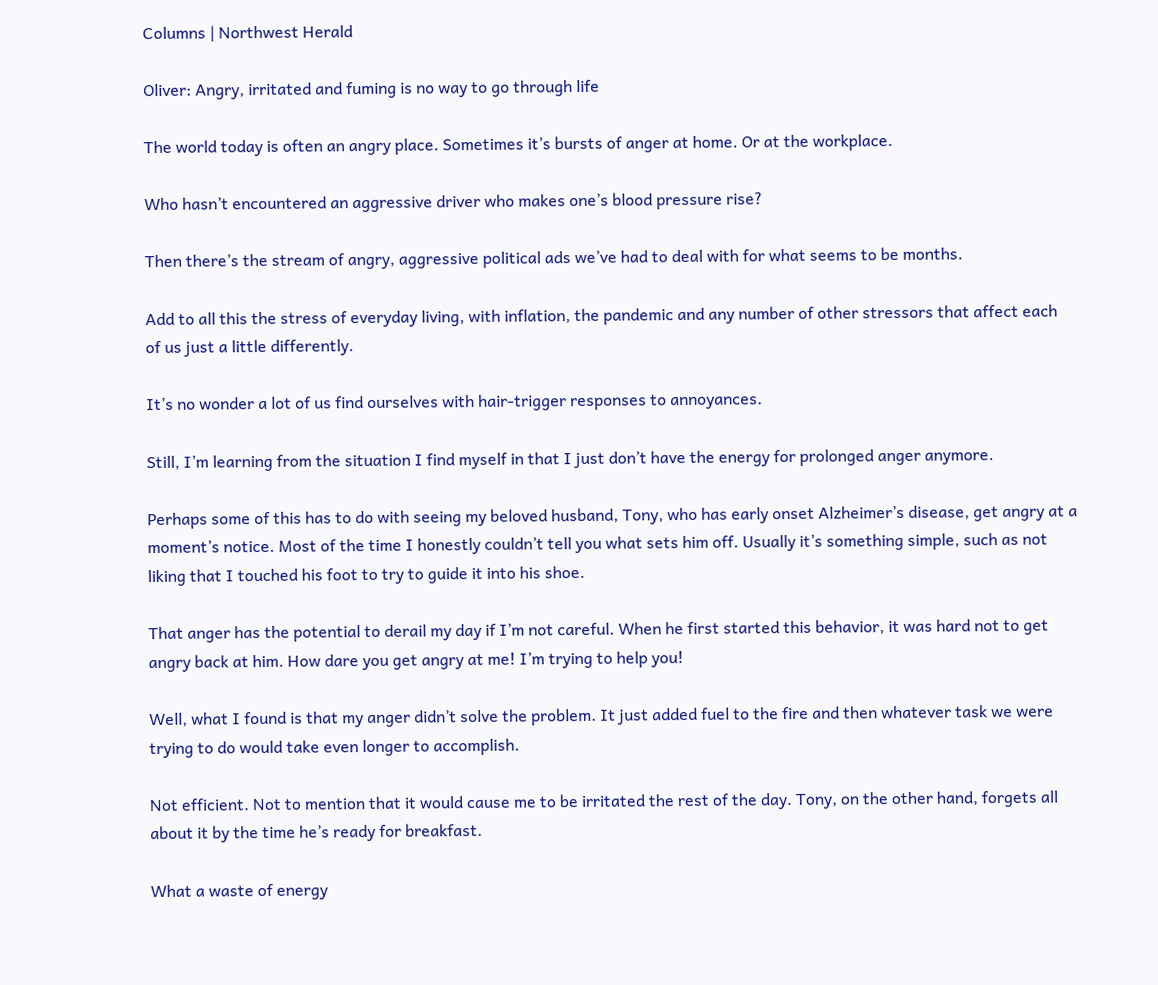Columns | Northwest Herald

Oliver: Angry, irritated and fuming is no way to go through life

The world today is often an angry place. Sometimes it’s bursts of anger at home. Or at the workplace.

Who hasn’t encountered an aggressive driver who makes one’s blood pressure rise?

Then there’s the stream of angry, aggressive political ads we’ve had to deal with for what seems to be months.

Add to all this the stress of everyday living, with inflation, the pandemic and any number of other stressors that affect each of us just a little differently.

It’s no wonder a lot of us find ourselves with hair-trigger responses to annoyances.

Still, I’m learning from the situation I find myself in that I just don’t have the energy for prolonged anger anymore.

Perhaps some of this has to do with seeing my beloved husband, Tony, who has early onset Alzheimer’s disease, get angry at a moment’s notice. Most of the time I honestly couldn’t tell you what sets him off. Usually it’s something simple, such as not liking that I touched his foot to try to guide it into his shoe.

That anger has the potential to derail my day if I’m not careful. When he first started this behavior, it was hard not to get angry back at him. How dare you get angry at me! I’m trying to help you!

Well, what I found is that my anger didn’t solve the problem. It just added fuel to the fire and then whatever task we were trying to do would take even longer to accomplish.

Not efficient. Not to mention that it would cause me to be irritated the rest of the day. Tony, on the other hand, forgets all about it by the time he’s ready for breakfast.

What a waste of energy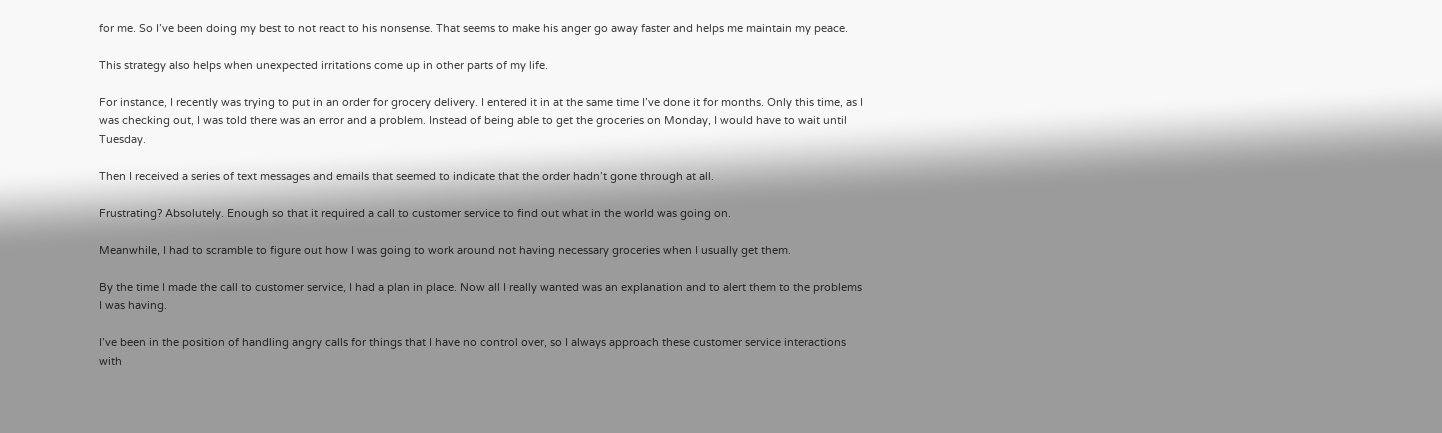for me. So I’ve been doing my best to not react to his nonsense. That seems to make his anger go away faster and helps me maintain my peace.

This strategy also helps when unexpected irritations come up in other parts of my life.

For instance, I recently was trying to put in an order for grocery delivery. I entered it in at the same time I’ve done it for months. Only this time, as I was checking out, I was told there was an error and a problem. Instead of being able to get the groceries on Monday, I would have to wait until Tuesday.

Then I received a series of text messages and emails that seemed to indicate that the order hadn’t gone through at all.

Frustrating? Absolutely. Enough so that it required a call to customer service to find out what in the world was going on.

Meanwhile, I had to scramble to figure out how I was going to work around not having necessary groceries when I usually get them.

By the time I made the call to customer service, I had a plan in place. Now all I really wanted was an explanation and to alert them to the problems I was having.

I’ve been in the position of handling angry calls for things that I have no control over, so I always approach these customer service interactions with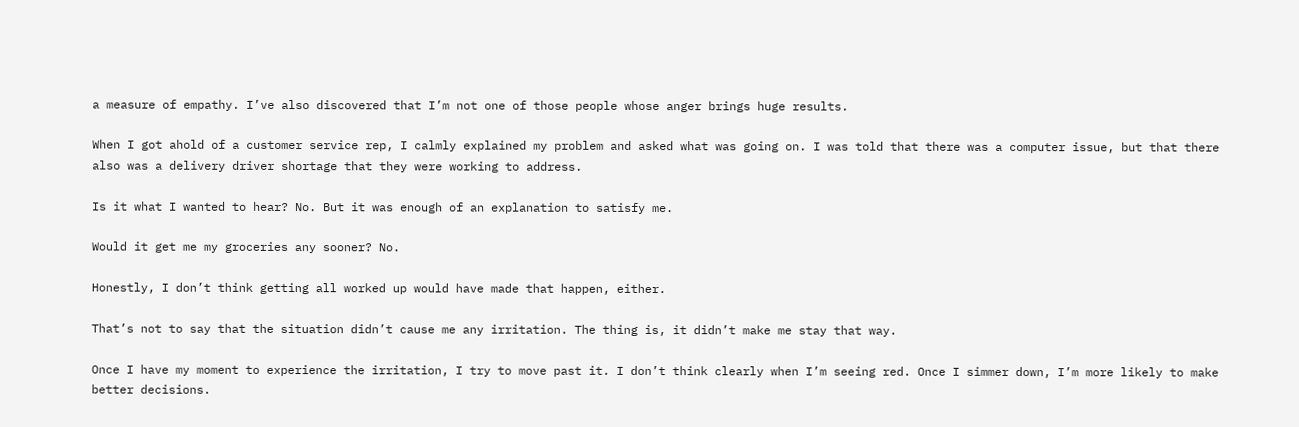a measure of empathy. I’ve also discovered that I’m not one of those people whose anger brings huge results.

When I got ahold of a customer service rep, I calmly explained my problem and asked what was going on. I was told that there was a computer issue, but that there also was a delivery driver shortage that they were working to address.

Is it what I wanted to hear? No. But it was enough of an explanation to satisfy me.

Would it get me my groceries any sooner? No.

Honestly, I don’t think getting all worked up would have made that happen, either.

That’s not to say that the situation didn’t cause me any irritation. The thing is, it didn’t make me stay that way.

Once I have my moment to experience the irritation, I try to move past it. I don’t think clearly when I’m seeing red. Once I simmer down, I’m more likely to make better decisions.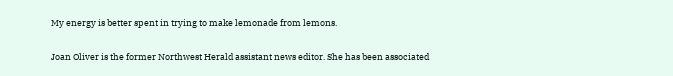My energy is better spent in trying to make lemonade from lemons.

Joan Oliver is the former Northwest Herald assistant news editor. She has been associated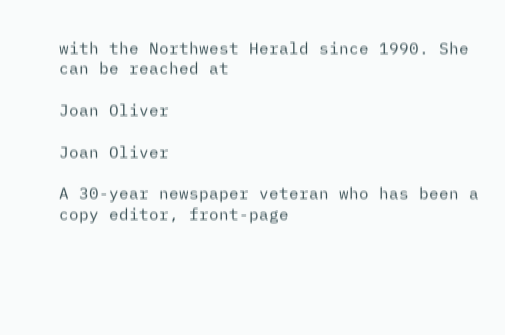with the Northwest Herald since 1990. She can be reached at

Joan Oliver

Joan Oliver

A 30-year newspaper veteran who has been a copy editor, front-page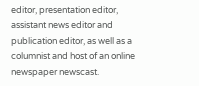editor, presentation editor, assistant news editor and publication editor, as well as a columnist and host of an online newspaper newscast.